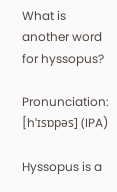What is another word for hyssopus?

Pronunciation: [hˈɪsɒpəs] (IPA)

Hyssopus is a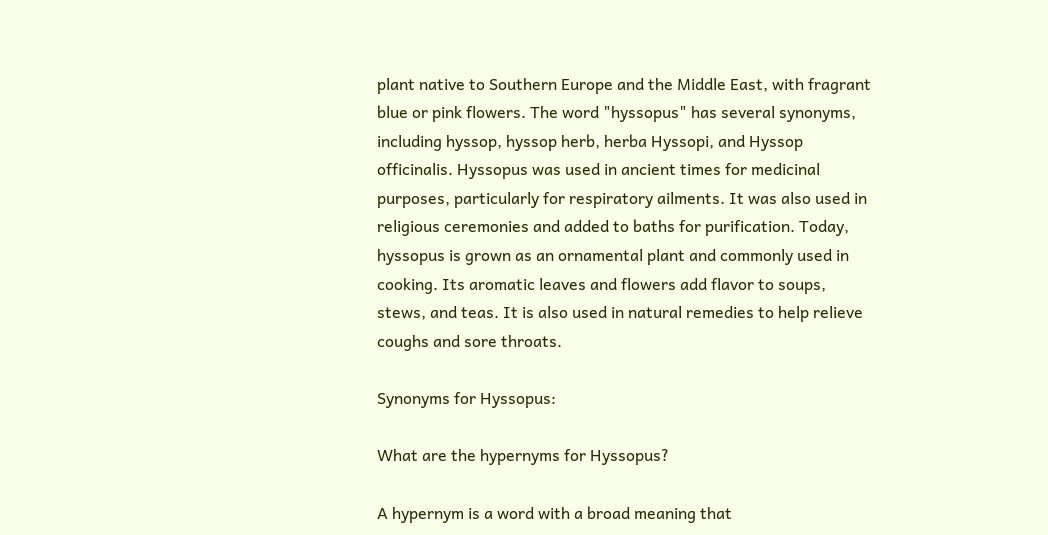plant native to Southern Europe and the Middle East, with fragrant blue or pink flowers. The word "hyssopus" has several synonyms, including hyssop, hyssop herb, herba Hyssopi, and Hyssop officinalis. Hyssopus was used in ancient times for medicinal purposes, particularly for respiratory ailments. It was also used in religious ceremonies and added to baths for purification. Today, hyssopus is grown as an ornamental plant and commonly used in cooking. Its aromatic leaves and flowers add flavor to soups, stews, and teas. It is also used in natural remedies to help relieve coughs and sore throats.

Synonyms for Hyssopus:

What are the hypernyms for Hyssopus?

A hypernym is a word with a broad meaning that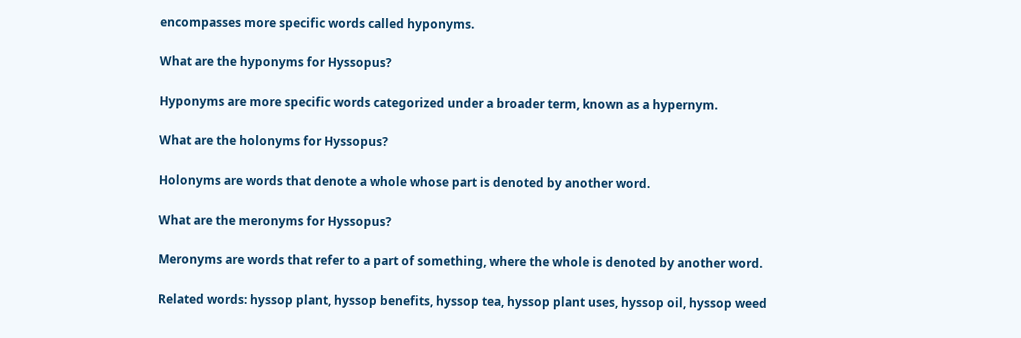encompasses more specific words called hyponyms.

What are the hyponyms for Hyssopus?

Hyponyms are more specific words categorized under a broader term, known as a hypernym.

What are the holonyms for Hyssopus?

Holonyms are words that denote a whole whose part is denoted by another word.

What are the meronyms for Hyssopus?

Meronyms are words that refer to a part of something, where the whole is denoted by another word.

Related words: hyssop plant, hyssop benefits, hyssop tea, hyssop plant uses, hyssop oil, hyssop weed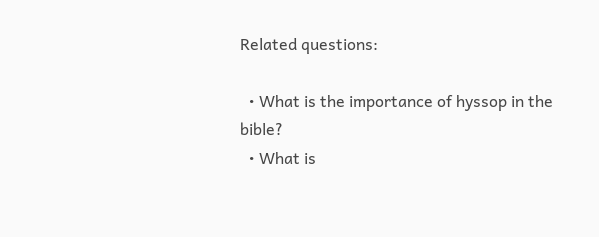Related questions:

  • What is the importance of hyssop in the bible?
  • What is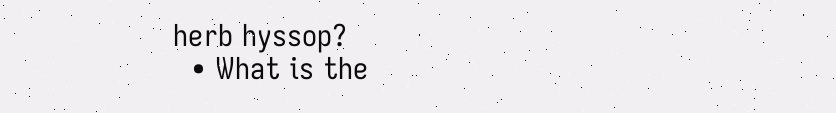herb hyssop?
  • What is the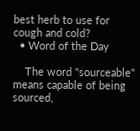best herb to use for cough and cold?
  • Word of the Day

    The word "sourceable" means capable of being sourced,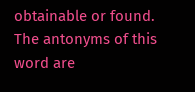obtainable or found. The antonyms of this word are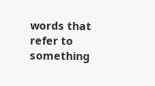words that refer to something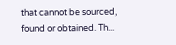that cannot be sourced, found or obtained. Th...